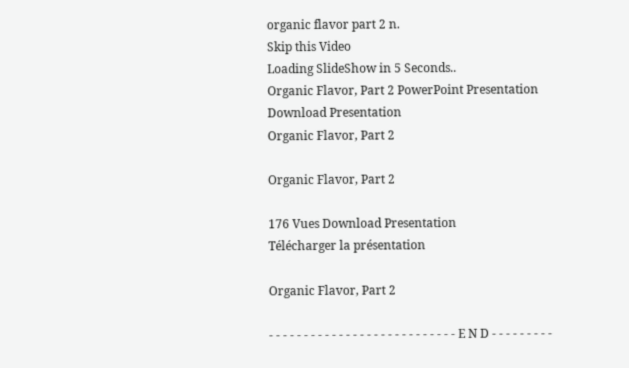organic flavor part 2 n.
Skip this Video
Loading SlideShow in 5 Seconds..
Organic Flavor, Part 2 PowerPoint Presentation
Download Presentation
Organic Flavor, Part 2

Organic Flavor, Part 2

176 Vues Download Presentation
Télécharger la présentation

Organic Flavor, Part 2

- - - - - - - - - - - - - - - - - - - - - - - - - - - E N D - - - - - - - - -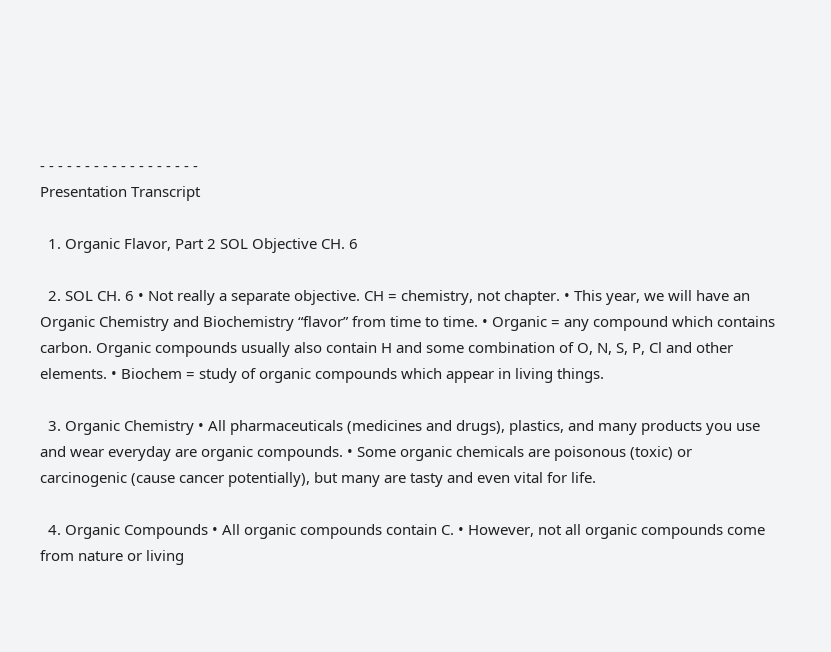- - - - - - - - - - - - - - - - - -
Presentation Transcript

  1. Organic Flavor, Part 2 SOL Objective CH. 6

  2. SOL CH. 6 • Not really a separate objective. CH = chemistry, not chapter. • This year, we will have an Organic Chemistry and Biochemistry “flavor” from time to time. • Organic = any compound which contains carbon. Organic compounds usually also contain H and some combination of O, N, S, P, Cl and other elements. • Biochem = study of organic compounds which appear in living things.

  3. Organic Chemistry • All pharmaceuticals (medicines and drugs), plastics, and many products you use and wear everyday are organic compounds. • Some organic chemicals are poisonous (toxic) or carcinogenic (cause cancer potentially), but many are tasty and even vital for life.

  4. Organic Compounds • All organic compounds contain C. • However, not all organic compounds come from nature or living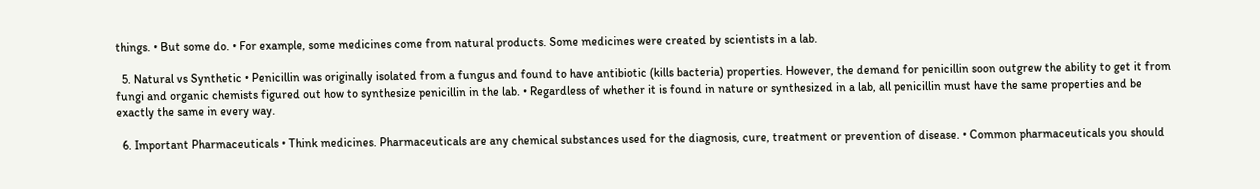things. • But some do. • For example, some medicines come from natural products. Some medicines were created by scientists in a lab.

  5. Natural vs Synthetic • Penicillin was originally isolated from a fungus and found to have antibiotic (kills bacteria) properties. However, the demand for penicillin soon outgrew the ability to get it from fungi and organic chemists figured out how to synthesize penicillin in the lab. • Regardless of whether it is found in nature or synthesized in a lab, all penicillin must have the same properties and be exactly the same in every way.

  6. Important Pharmaceuticals • Think medicines. Pharmaceuticals are any chemical substances used for the diagnosis, cure, treatment or prevention of disease. • Common pharmaceuticals you should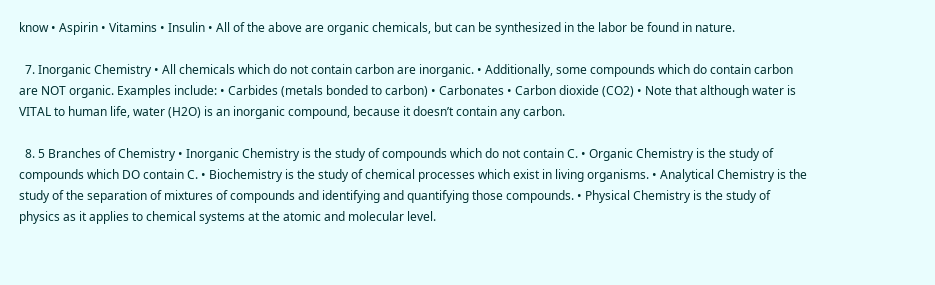know • Aspirin • Vitamins • Insulin • All of the above are organic chemicals, but can be synthesized in the labor be found in nature.

  7. Inorganic Chemistry • All chemicals which do not contain carbon are inorganic. • Additionally, some compounds which do contain carbon are NOT organic. Examples include: • Carbides (metals bonded to carbon) • Carbonates • Carbon dioxide (CO2) • Note that although water is VITAL to human life, water (H2O) is an inorganic compound, because it doesn’t contain any carbon.

  8. 5 Branches of Chemistry • Inorganic Chemistry is the study of compounds which do not contain C. • Organic Chemistry is the study of compounds which DO contain C. • Biochemistry is the study of chemical processes which exist in living organisms. • Analytical Chemistry is the study of the separation of mixtures of compounds and identifying and quantifying those compounds. • Physical Chemistry is the study of physics as it applies to chemical systems at the atomic and molecular level.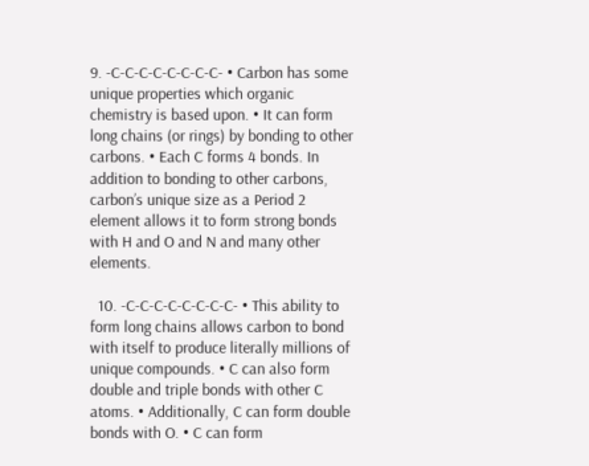9. -C-C-C-C-C-C-C-C- • Carbon has some unique properties which organic chemistry is based upon. • It can form long chains (or rings) by bonding to other carbons. • Each C forms 4 bonds. In addition to bonding to other carbons, carbon’s unique size as a Period 2 element allows it to form strong bonds with H and O and N and many other elements.

  10. -C-C-C-C-C-C-C-C- • This ability to form long chains allows carbon to bond with itself to produce literally millions of unique compounds. • C can also form double and triple bonds with other C atoms. • Additionally, C can form double bonds with O. • C can form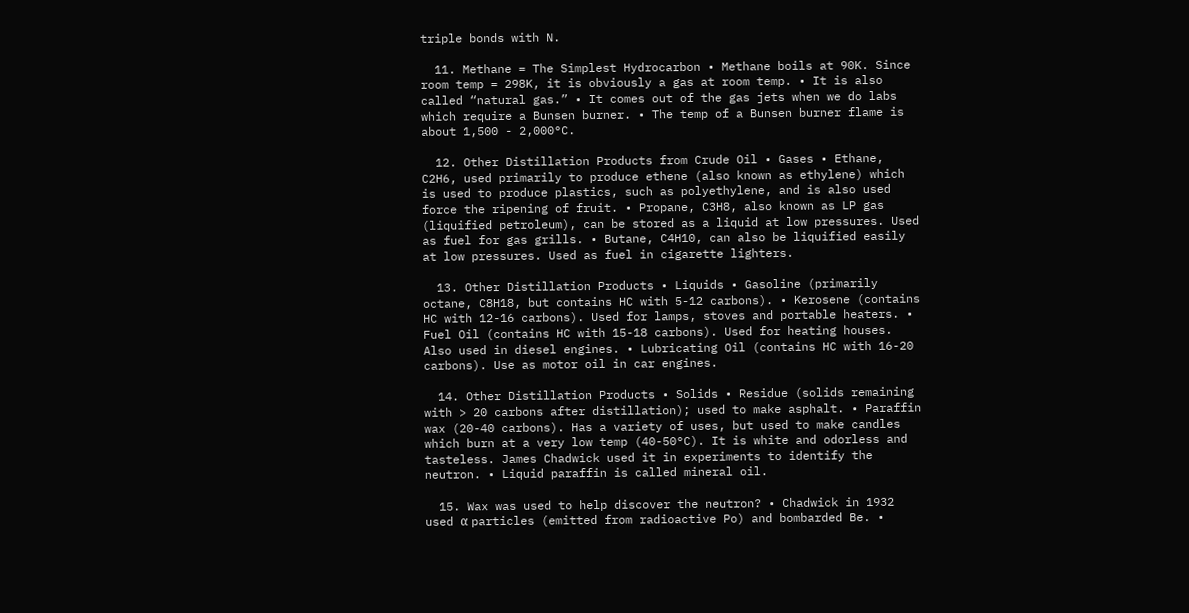triple bonds with N.

  11. Methane = The Simplest Hydrocarbon • Methane boils at 90K. Since room temp = 298K, it is obviously a gas at room temp. • It is also called “natural gas.” • It comes out of the gas jets when we do labs which require a Bunsen burner. • The temp of a Bunsen burner flame is about 1,500 - 2,000°C.

  12. Other Distillation Products from Crude Oil • Gases • Ethane, C2H6, used primarily to produce ethene (also known as ethylene) which is used to produce plastics, such as polyethylene, and is also used force the ripening of fruit. • Propane, C3H8, also known as LP gas (liquified petroleum), can be stored as a liquid at low pressures. Used as fuel for gas grills. • Butane, C4H10, can also be liquified easily at low pressures. Used as fuel in cigarette lighters.

  13. Other Distillation Products • Liquids • Gasoline (primarily octane, C8H18, but contains HC with 5-12 carbons). • Kerosene (contains HC with 12-16 carbons). Used for lamps, stoves and portable heaters. • Fuel Oil (contains HC with 15-18 carbons). Used for heating houses. Also used in diesel engines. • Lubricating Oil (contains HC with 16-20 carbons). Use as motor oil in car engines.

  14. Other Distillation Products • Solids • Residue (solids remaining with > 20 carbons after distillation); used to make asphalt. • Paraffin wax (20-40 carbons). Has a variety of uses, but used to make candles which burn at a very low temp (40-50°C). It is white and odorless and tasteless. James Chadwick used it in experiments to identify the neutron. • Liquid paraffin is called mineral oil.

  15. Wax was used to help discover the neutron? • Chadwick in 1932 used α particles (emitted from radioactive Po) and bombarded Be. •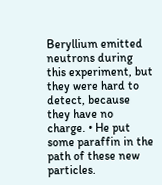Beryllium emitted neutrons during this experiment, but they were hard to detect, because they have no charge. • He put some paraffin in the path of these new particles.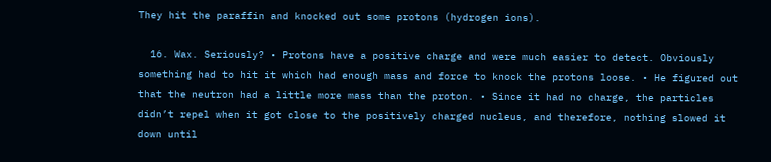They hit the paraffin and knocked out some protons (hydrogen ions).

  16. Wax. Seriously? • Protons have a positive charge and were much easier to detect. Obviously something had to hit it which had enough mass and force to knock the protons loose. • He figured out that the neutron had a little more mass than the proton. • Since it had no charge, the particles didn’t repel when it got close to the positively charged nucleus, and therefore, nothing slowed it down until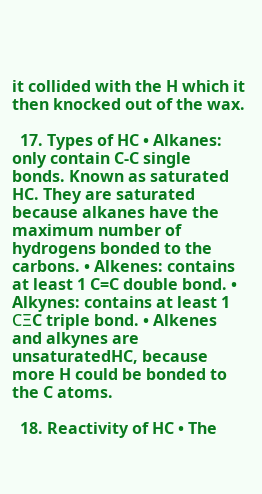it collided with the H which it then knocked out of the wax.

  17. Types of HC • Alkanes: only contain C-C single bonds. Known as saturated HC. They are saturated because alkanes have the maximum number of hydrogens bonded to the carbons. • Alkenes: contains at least 1 C=C double bond. • Alkynes: contains at least 1 CΞC triple bond. • Alkenes and alkynes are unsaturatedHC, because more H could be bonded to the C atoms.

  18. Reactivity of HC • The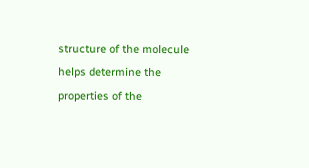structure of the molecule helps determine the properties of the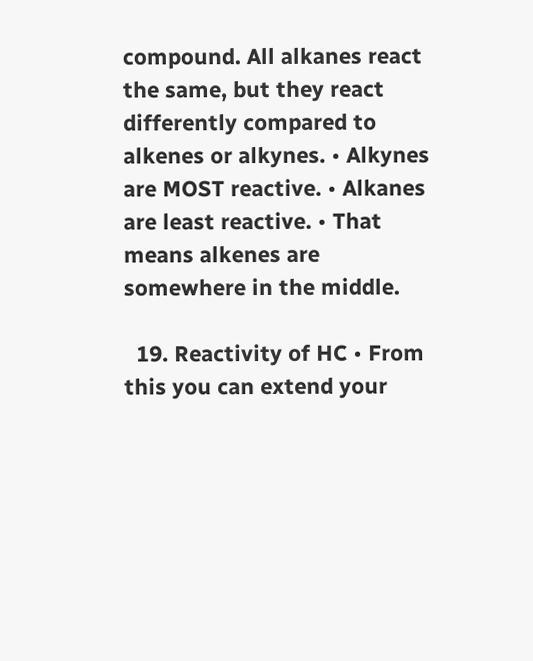compound. All alkanes react the same, but they react differently compared to alkenes or alkynes. • Alkynes are MOST reactive. • Alkanes are least reactive. • That means alkenes are somewhere in the middle.

  19. Reactivity of HC • From this you can extend your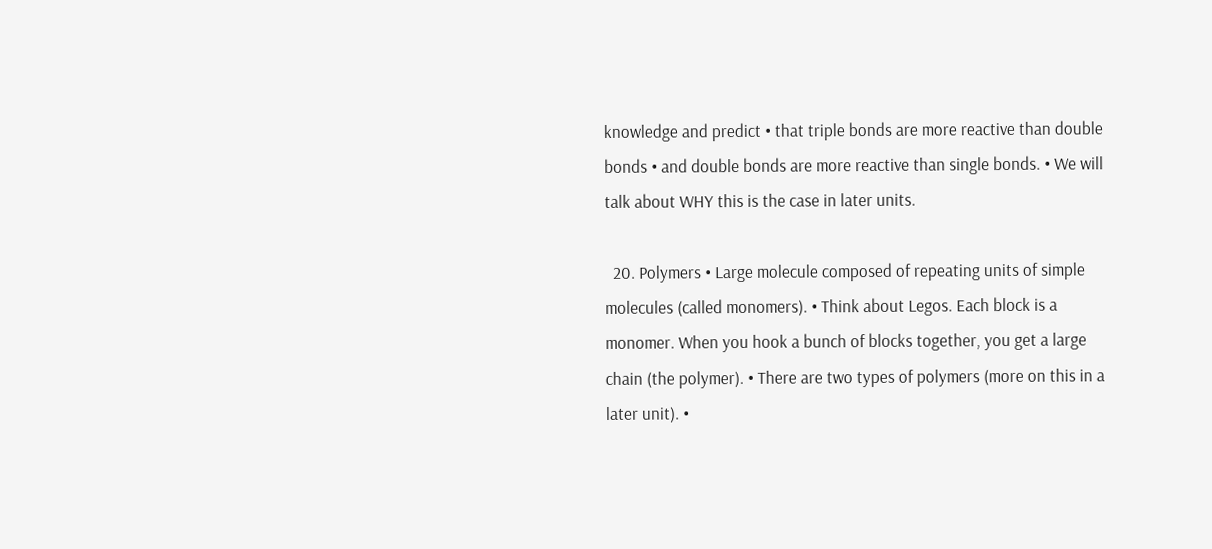knowledge and predict • that triple bonds are more reactive than double bonds • and double bonds are more reactive than single bonds. • We will talk about WHY this is the case in later units.

  20. Polymers • Large molecule composed of repeating units of simple molecules (called monomers). • Think about Legos. Each block is a monomer. When you hook a bunch of blocks together, you get a large chain (the polymer). • There are two types of polymers (more on this in a later unit). •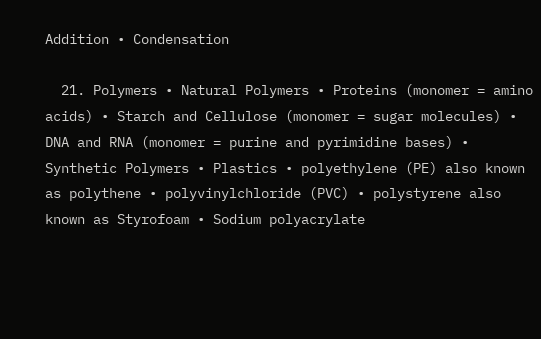Addition • Condensation

  21. Polymers • Natural Polymers • Proteins (monomer = amino acids) • Starch and Cellulose (monomer = sugar molecules) • DNA and RNA (monomer = purine and pyrimidine bases) • Synthetic Polymers • Plastics • polyethylene (PE) also known as polythene • polyvinylchloride (PVC) • polystyrene also known as Styrofoam • Sodium polyacrylate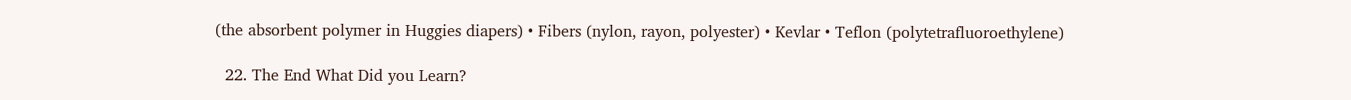(the absorbent polymer in Huggies diapers) • Fibers (nylon, rayon, polyester) • Kevlar • Teflon (polytetrafluoroethylene)

  22. The End What Did you Learn?